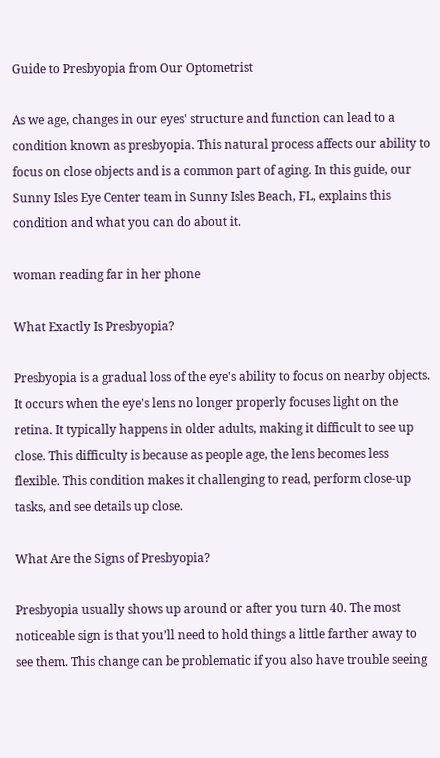Guide to Presbyopia from Our Optometrist

As we age, changes in our eyes' structure and function can lead to a condition known as presbyopia. This natural process affects our ability to focus on close objects and is a common part of aging. In this guide, our Sunny Isles Eye Center team in Sunny Isles Beach, FL, explains this condition and what you can do about it.

woman reading far in her phone

What Exactly Is Presbyopia?

Presbyopia is a gradual loss of the eye's ability to focus on nearby objects. It occurs when the eye's lens no longer properly focuses light on the retina. It typically happens in older adults, making it difficult to see up close. This difficulty is because as people age, the lens becomes less flexible. This condition makes it challenging to read, perform close-up tasks, and see details up close.

What Are the Signs of Presbyopia?

Presbyopia usually shows up around or after you turn 40. The most noticeable sign is that you’ll need to hold things a little farther away to see them. This change can be problematic if you also have trouble seeing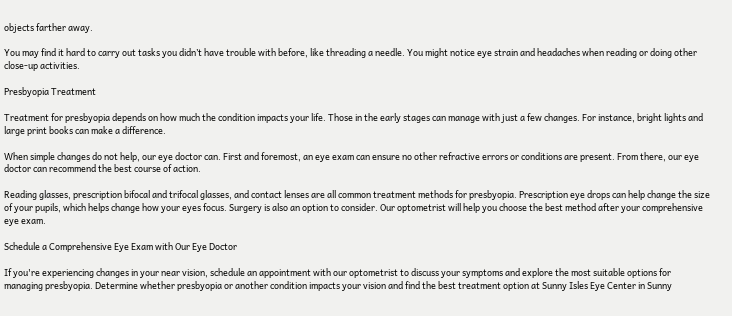objects farther away.

You may find it hard to carry out tasks you didn’t have trouble with before, like threading a needle. You might notice eye strain and headaches when reading or doing other close-up activities.

Presbyopia Treatment

Treatment for presbyopia depends on how much the condition impacts your life. Those in the early stages can manage with just a few changes. For instance, bright lights and large print books can make a difference.

When simple changes do not help, our eye doctor can. First and foremost, an eye exam can ensure no other refractive errors or conditions are present. From there, our eye doctor can recommend the best course of action.

Reading glasses, prescription bifocal and trifocal glasses, and contact lenses are all common treatment methods for presbyopia. Prescription eye drops can help change the size of your pupils, which helps change how your eyes focus. Surgery is also an option to consider. Our optometrist will help you choose the best method after your comprehensive eye exam.

Schedule a Comprehensive Eye Exam with Our Eye Doctor

If you're experiencing changes in your near vision, schedule an appointment with our optometrist to discuss your symptoms and explore the most suitable options for managing presbyopia. Determine whether presbyopia or another condition impacts your vision and find the best treatment option at Sunny Isles Eye Center in Sunny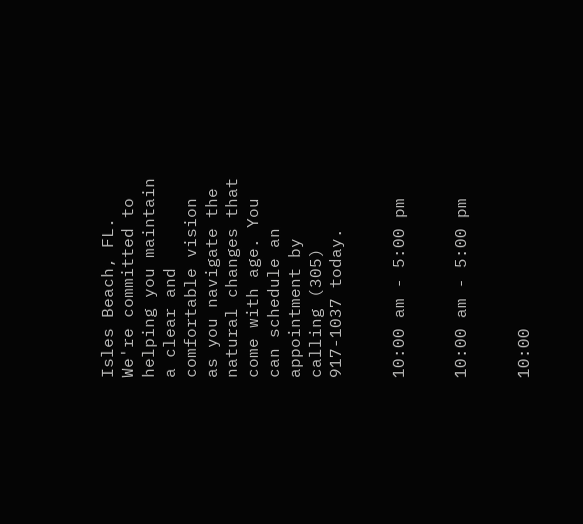Isles Beach, FL. We're committed to helping you maintain a clear and comfortable vision as you navigate the natural changes that come with age. You can schedule an appointment by calling (305) 917-1037 today.


10:00 am - 5:00 pm


10:00 am - 5:00 pm


10:00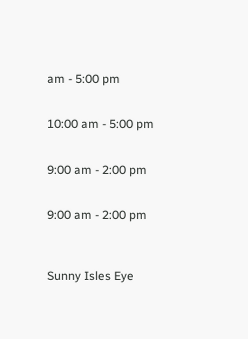am - 5:00 pm


10:00 am - 5:00 pm


9:00 am - 2:00 pm


9:00 am - 2:00 pm



Sunny Isles Eye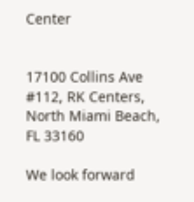Center


17100 Collins Ave #112, RK Centers,
North Miami Beach, FL 33160

We look forward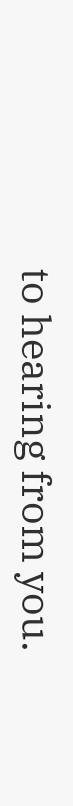to hearing from you.